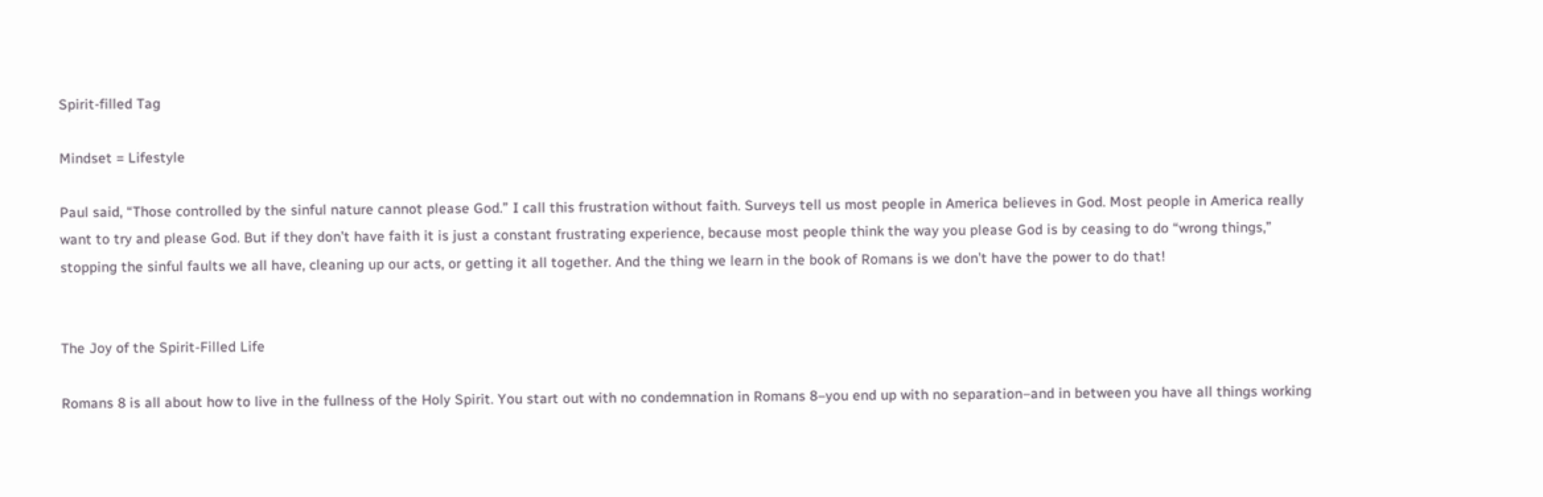Spirit-filled Tag

Mindset = Lifestyle

Paul said, “Those controlled by the sinful nature cannot please God.” I call this frustration without faith. Surveys tell us most people in America believes in God. Most people in America really want to try and please God. But if they don’t have faith it is just a constant frustrating experience, because most people think the way you please God is by ceasing to do “wrong things,” stopping the sinful faults we all have, cleaning up our acts, or getting it all together. And the thing we learn in the book of Romans is we don’t have the power to do that!


The Joy of the Spirit-Filled Life

Romans 8 is all about how to live in the fullness of the Holy Spirit. You start out with no condemnation in Romans 8–you end up with no separation–and in between you have all things working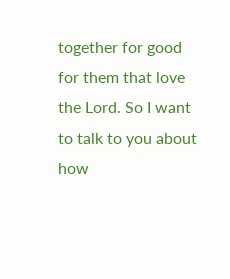together for good for them that love the Lord. So I want to talk to you about how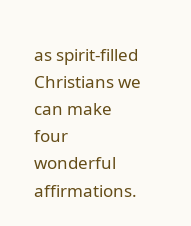as spirit-filled Christians we can make four wonderful affirmations.